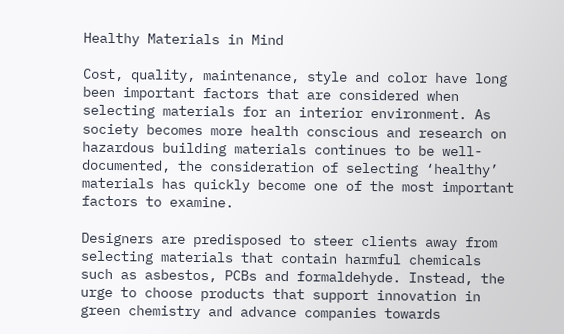Healthy Materials in Mind

Cost, quality, maintenance, style and color have long been important factors that are considered when selecting materials for an interior environment. As society becomes more health conscious and research on hazardous building materials continues to be well-documented, the consideration of selecting ‘healthy’ materials has quickly become one of the most important factors to examine.

Designers are predisposed to steer clients away from selecting materials that contain harmful chemicals such as asbestos, PCBs and formaldehyde. Instead, the urge to choose products that support innovation in green chemistry and advance companies towards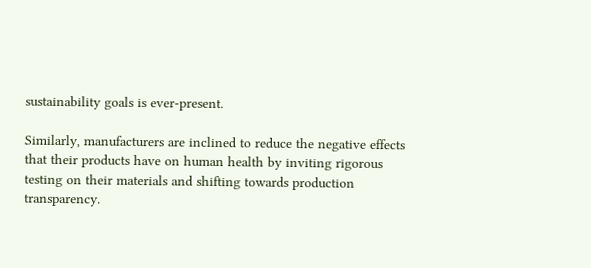sustainability goals is ever-present.

Similarly, manufacturers are inclined to reduce the negative effects that their products have on human health by inviting rigorous testing on their materials and shifting towards production transparency.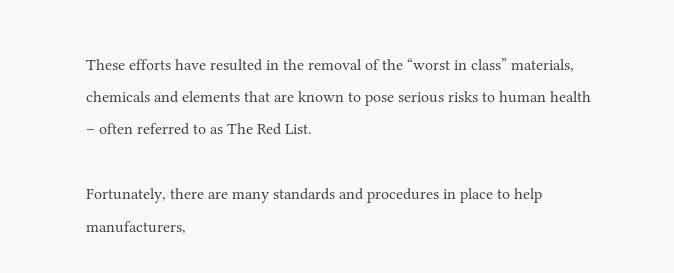These efforts have resulted in the removal of the “worst in class” materials, chemicals and elements that are known to pose serious risks to human health – often referred to as The Red List.

Fortunately, there are many standards and procedures in place to help manufacturers,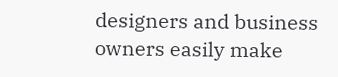designers and business owners easily make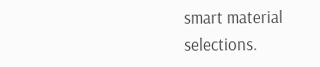smart material selections.